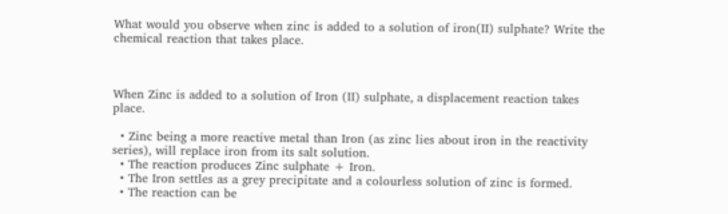What would you observe when zinc is added to a solution of iron(II) sulphate? Write the chemical reaction that takes place.



When Zinc is added to a solution of Iron (II) sulphate, a displacement reaction takes place.

  • Zinc being a more reactive metal than Iron (as zinc lies about iron in the reactivity series), will replace iron from its salt solution.
  • The reaction produces Zinc sulphate + Iron.
  • The Iron settles as a grey precipitate and a colourless solution of zinc is formed.
  • The reaction can be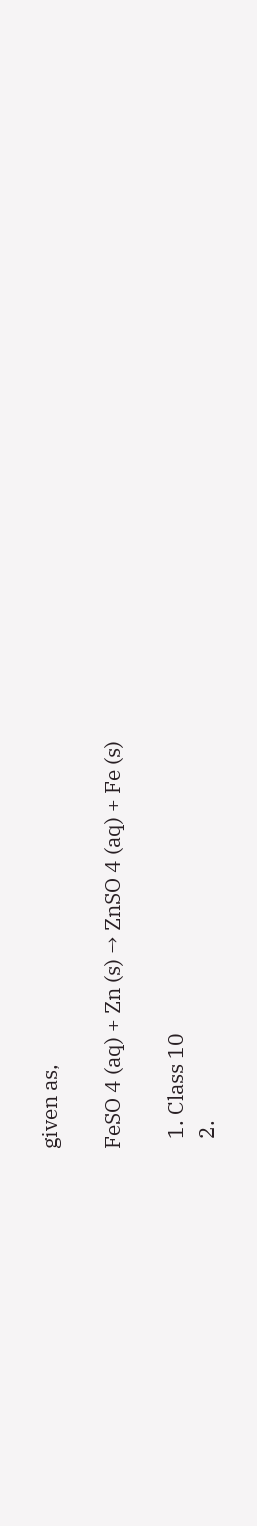given as,

FeSO 4 (aq) + Zn (s) → ZnSO 4 (aq) + Fe (s)

  1. Class 10
  2.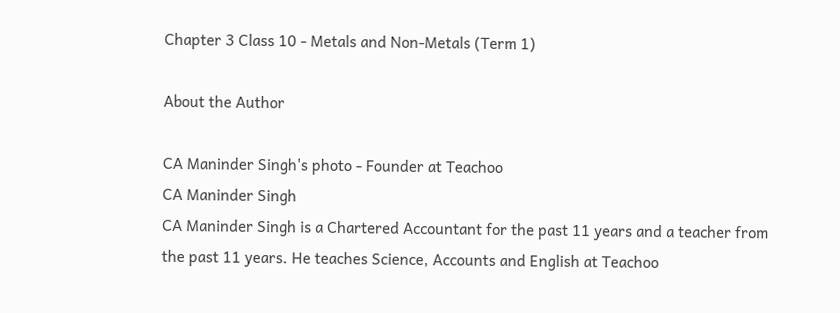Chapter 3 Class 10 - Metals and Non-Metals (Term 1)

About the Author

CA Maninder Singh's photo - Founder at Teachoo
CA Maninder Singh
CA Maninder Singh is a Chartered Accountant for the past 11 years and a teacher from the past 11 years. He teaches Science, Accounts and English at Teachoo